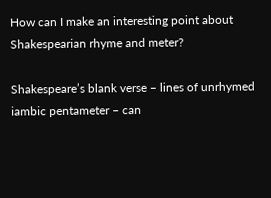How can I make an interesting point about Shakespearian rhyme and meter?

Shakespeare’s blank verse – lines of unrhymed iambic pentameter – can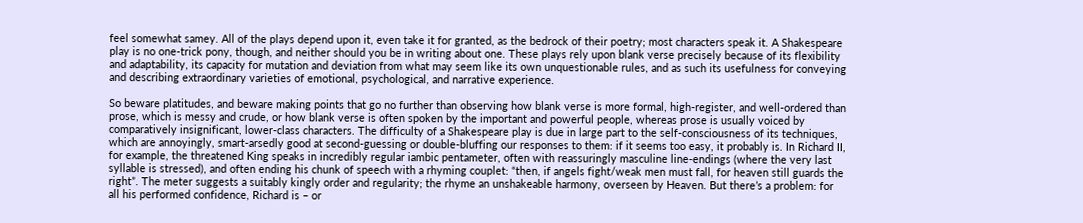feel somewhat samey. All of the plays depend upon it, even take it for granted, as the bedrock of their poetry; most characters speak it. A Shakespeare play is no one-trick pony, though, and neither should you be in writing about one. These plays rely upon blank verse precisely because of its flexibility and adaptability, its capacity for mutation and deviation from what may seem like its own unquestionable rules, and as such its usefulness for conveying and describing extraordinary varieties of emotional, psychological, and narrative experience.

So beware platitudes, and beware making points that go no further than observing how blank verse is more formal, high-register, and well-ordered than prose, which is messy and crude, or how blank verse is often spoken by the important and powerful people, whereas prose is usually voiced by comparatively insignificant, lower-class characters. The difficulty of a Shakespeare play is due in large part to the self-consciousness of its techniques, which are annoyingly, smart-arsedly good at second-guessing or double-bluffing our responses to them: if it seems too easy, it probably is. In Richard II, for example, the threatened King speaks in incredibly regular iambic pentameter, often with reassuringly masculine line-endings (where the very last syllable is stressed), and often ending his chunk of speech with a rhyming couplet: “then, if angels fight/weak men must fall, for heaven still guards the right”. The meter suggests a suitably kingly order and regularity; the rhyme an unshakeable harmony, overseen by Heaven. But there’s a problem: for all his performed confidence, Richard is – or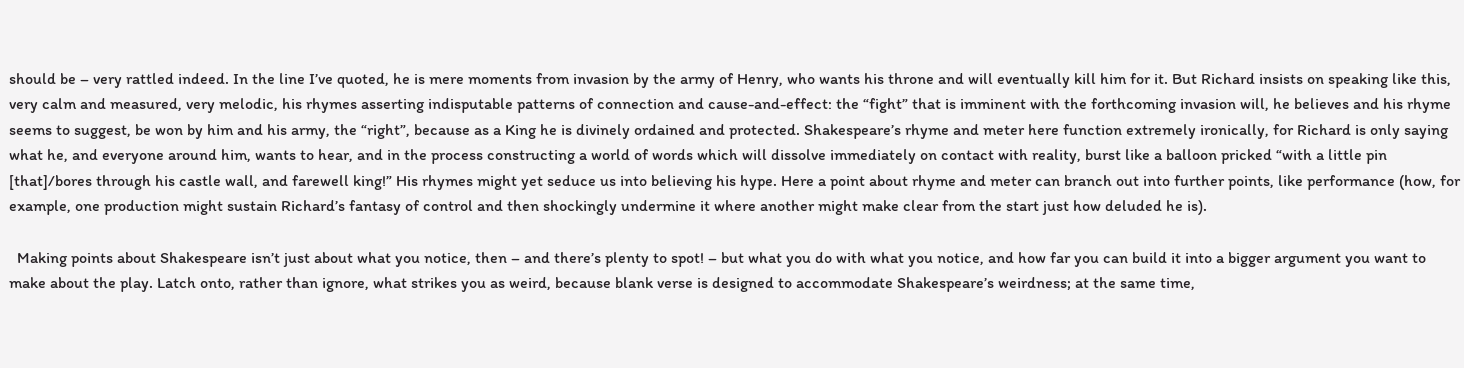should be – very rattled indeed. In the line I’ve quoted, he is mere moments from invasion by the army of Henry, who wants his throne and will eventually kill him for it. But Richard insists on speaking like this, very calm and measured, very melodic, his rhymes asserting indisputable patterns of connection and cause-and-effect: the “fight” that is imminent with the forthcoming invasion will, he believes and his rhyme seems to suggest, be won by him and his army, the “right”, because as a King he is divinely ordained and protected. Shakespeare’s rhyme and meter here function extremely ironically, for Richard is only saying what he, and everyone around him, wants to hear, and in the process constructing a world of words which will dissolve immediately on contact with reality, burst like a balloon pricked “with a little pin [that]/bores through his castle wall, and farewell king!” His rhymes might yet seduce us into believing his hype. Here a point about rhyme and meter can branch out into further points, like performance (how, for example, one production might sustain Richard’s fantasy of control and then shockingly undermine it where another might make clear from the start just how deluded he is).

  Making points about Shakespeare isn’t just about what you notice, then – and there’s plenty to spot! – but what you do with what you notice, and how far you can build it into a bigger argument you want to make about the play. Latch onto, rather than ignore, what strikes you as weird, because blank verse is designed to accommodate Shakespeare’s weirdness; at the same time,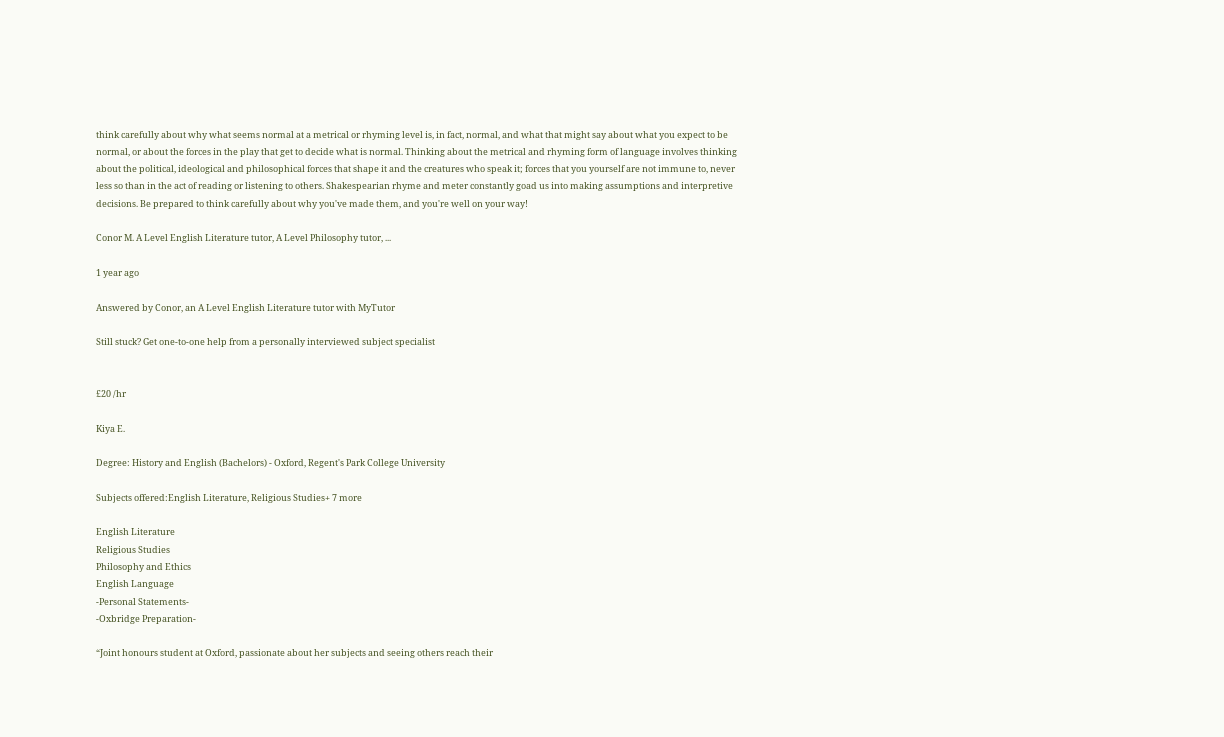think carefully about why what seems normal at a metrical or rhyming level is, in fact, normal, and what that might say about what you expect to be normal, or about the forces in the play that get to decide what is normal. Thinking about the metrical and rhyming form of language involves thinking about the political, ideological and philosophical forces that shape it and the creatures who speak it; forces that you yourself are not immune to, never less so than in the act of reading or listening to others. Shakespearian rhyme and meter constantly goad us into making assumptions and interpretive decisions. Be prepared to think carefully about why you've made them, and you're well on your way!

Conor M. A Level English Literature tutor, A Level Philosophy tutor, ...

1 year ago

Answered by Conor, an A Level English Literature tutor with MyTutor

Still stuck? Get one-to-one help from a personally interviewed subject specialist


£20 /hr

Kiya E.

Degree: History and English (Bachelors) - Oxford, Regent's Park College University

Subjects offered:English Literature, Religious Studies+ 7 more

English Literature
Religious Studies
Philosophy and Ethics
English Language
-Personal Statements-
-Oxbridge Preparation-

“Joint honours student at Oxford, passionate about her subjects and seeing others reach their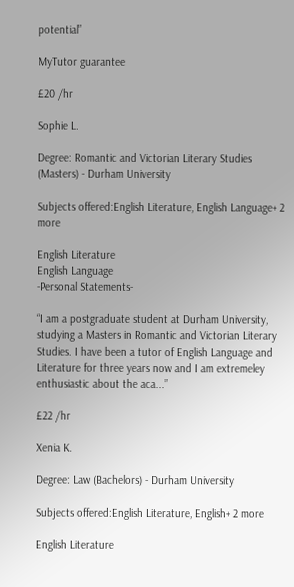potential”

MyTutor guarantee

£20 /hr

Sophie L.

Degree: Romantic and Victorian Literary Studies (Masters) - Durham University

Subjects offered:English Literature, English Language+ 2 more

English Literature
English Language
-Personal Statements-

“I am a postgraduate student at Durham University, studying a Masters in Romantic and Victorian Literary Studies. I have been a tutor of English Language and Literature for three years now and I am extremeley enthusiastic about the aca...”

£22 /hr

Xenia K.

Degree: Law (Bachelors) - Durham University

Subjects offered:English Literature, English+ 2 more

English Literature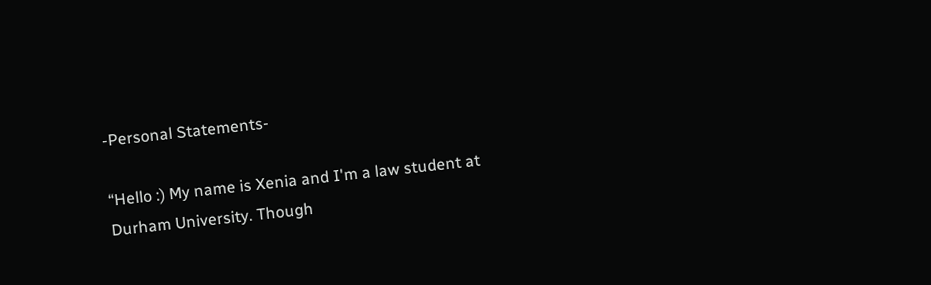-Personal Statements-

“Hello :) My name is Xenia and I'm a law student at Durham University. Though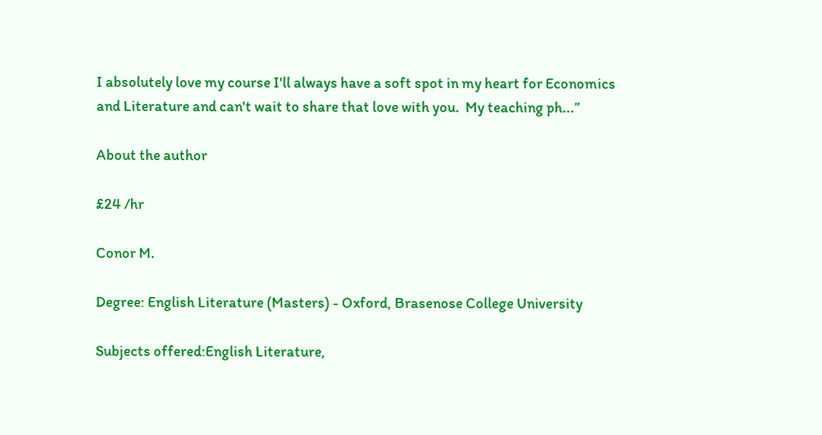I absolutely love my course I'll always have a soft spot in my heart for Economics and Literature and can't wait to share that love with you.  My teaching ph...”

About the author

£24 /hr

Conor M.

Degree: English Literature (Masters) - Oxford, Brasenose College University

Subjects offered:English Literature,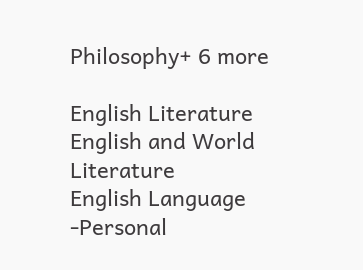Philosophy+ 6 more

English Literature
English and World Literature
English Language
-Personal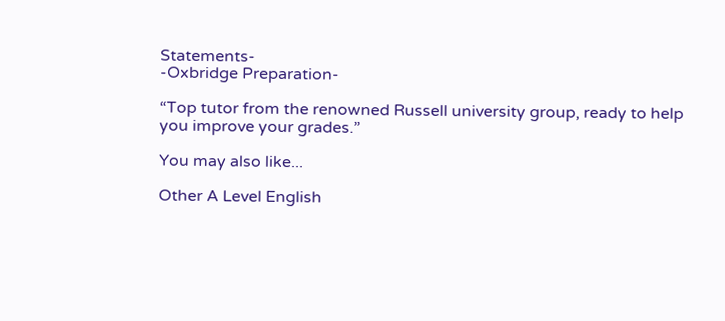Statements-
-Oxbridge Preparation-

“Top tutor from the renowned Russell university group, ready to help you improve your grades.”

You may also like...

Other A Level English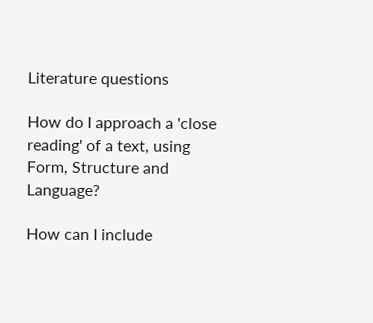Literature questions

How do I approach a 'close reading' of a text, using Form, Structure and Language?

How can I include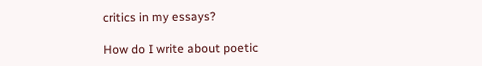critics in my essays?

How do I write about poetic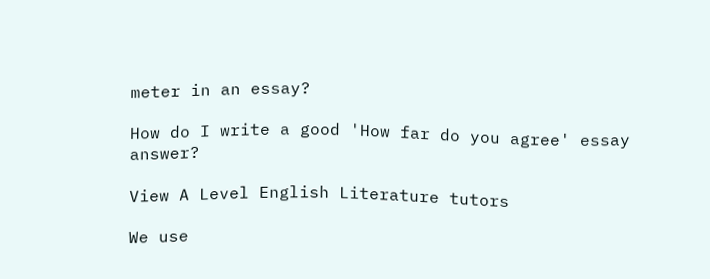meter in an essay?

How do I write a good 'How far do you agree' essay answer?

View A Level English Literature tutors

We use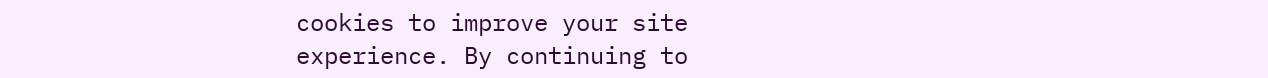cookies to improve your site experience. By continuing to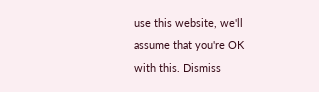use this website, we'll assume that you're OK with this. Dismiss